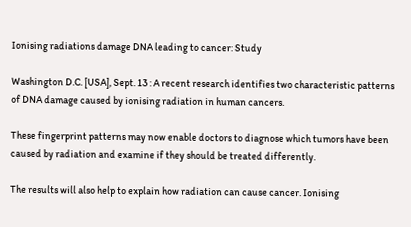Ionising radiations damage DNA leading to cancer: Study

Washington D.C. [USA], Sept. 13 : A recent research identifies two characteristic patterns of DNA damage caused by ionising radiation in human cancers.

These fingerprint patterns may now enable doctors to diagnose which tumors have been caused by radiation and examine if they should be treated differently.

The results will also help to explain how radiation can cause cancer. Ionising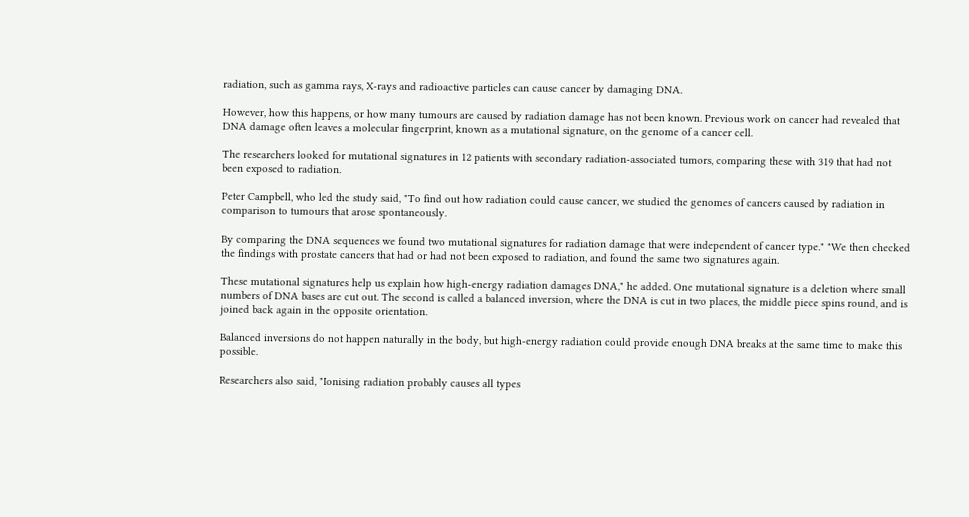radiation, such as gamma rays, X-rays and radioactive particles can cause cancer by damaging DNA.

However, how this happens, or how many tumours are caused by radiation damage has not been known. Previous work on cancer had revealed that DNA damage often leaves a molecular fingerprint, known as a mutational signature, on the genome of a cancer cell.

The researchers looked for mutational signatures in 12 patients with secondary radiation-associated tumors, comparing these with 319 that had not been exposed to radiation.

Peter Campbell, who led the study said, "To find out how radiation could cause cancer, we studied the genomes of cancers caused by radiation in comparison to tumours that arose spontaneously.

By comparing the DNA sequences we found two mutational signatures for radiation damage that were independent of cancer type." "We then checked the findings with prostate cancers that had or had not been exposed to radiation, and found the same two signatures again.

These mutational signatures help us explain how high-energy radiation damages DNA," he added. One mutational signature is a deletion where small numbers of DNA bases are cut out. The second is called a balanced inversion, where the DNA is cut in two places, the middle piece spins round, and is joined back again in the opposite orientation.

Balanced inversions do not happen naturally in the body, but high-energy radiation could provide enough DNA breaks at the same time to make this possible.

Researchers also said, "Ionising radiation probably causes all types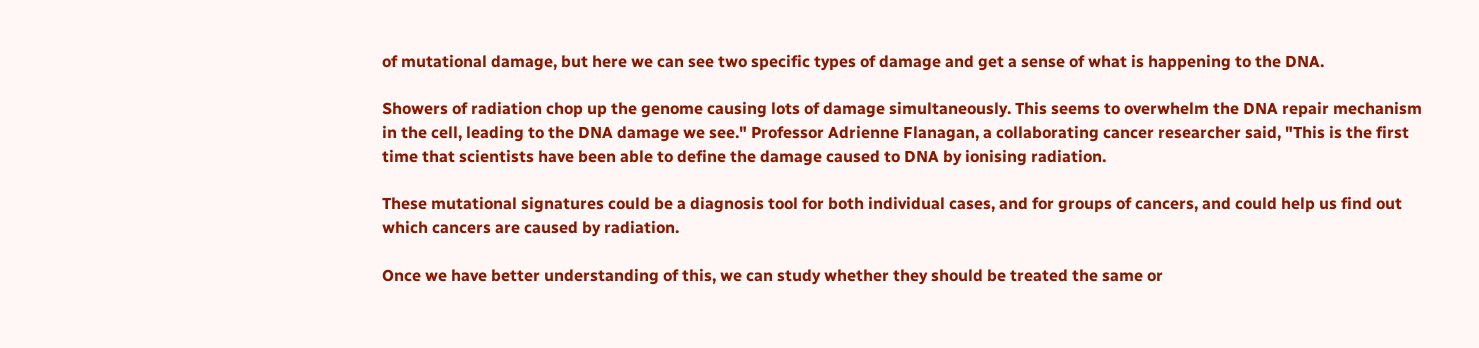of mutational damage, but here we can see two specific types of damage and get a sense of what is happening to the DNA.

Showers of radiation chop up the genome causing lots of damage simultaneously. This seems to overwhelm the DNA repair mechanism in the cell, leading to the DNA damage we see." Professor Adrienne Flanagan, a collaborating cancer researcher said, "This is the first time that scientists have been able to define the damage caused to DNA by ionising radiation.

These mutational signatures could be a diagnosis tool for both individual cases, and for groups of cancers, and could help us find out which cancers are caused by radiation.

Once we have better understanding of this, we can study whether they should be treated the same or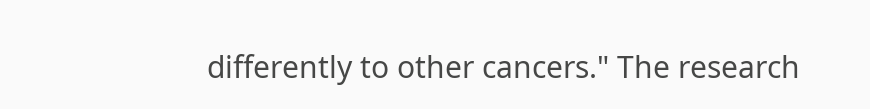differently to other cancers." The research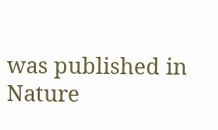was published in Nature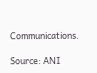Communications.

Source: ANI